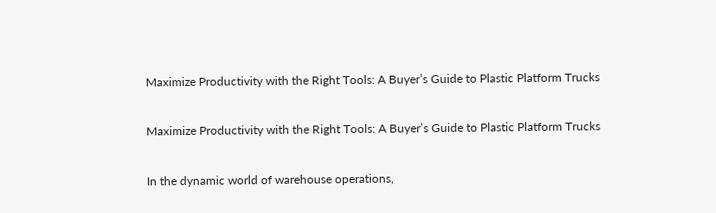Maximize Productivity with the Right Tools: A Buyer’s Guide to Plastic Platform Trucks

Maximize Productivity with the Right Tools: A Buyer’s Guide to Plastic Platform Trucks

In the dynamic world of warehouse operations,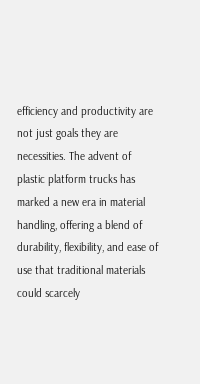efficiency and productivity are not just goals they are necessities. The advent of plastic platform trucks has marked a new era in material handling, offering a blend of durability, flexibility, and ease of use that traditional materials could scarcely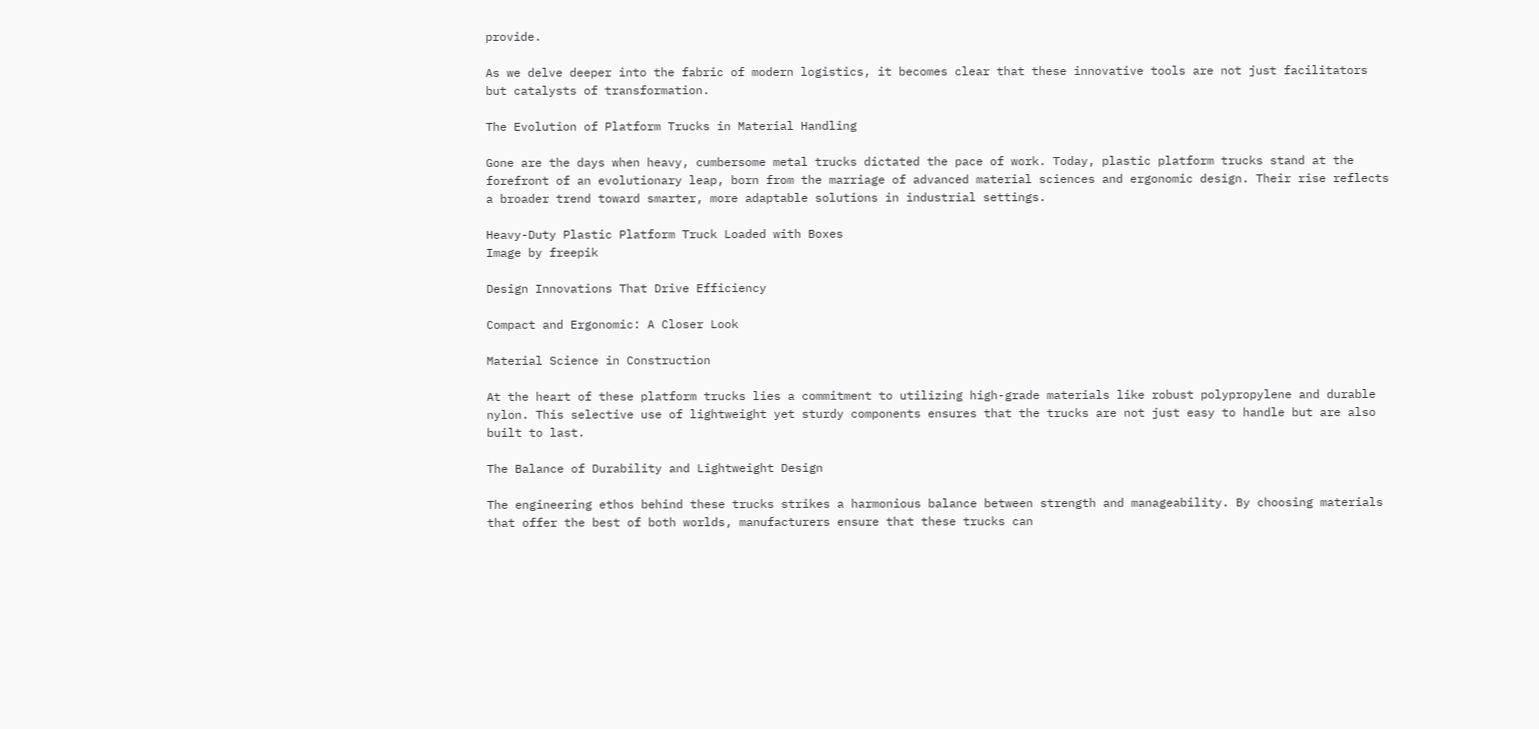provide.

As we delve deeper into the fabric of modern logistics, it becomes clear that these innovative tools are not just facilitators but catalysts of transformation.

The Evolution of Platform Trucks in Material Handling

Gone are the days when heavy, cumbersome metal trucks dictated the pace of work. Today, plastic platform trucks stand at the forefront of an evolutionary leap, born from the marriage of advanced material sciences and ergonomic design. Their rise reflects a broader trend toward smarter, more adaptable solutions in industrial settings.

Heavy-Duty Plastic Platform Truck Loaded with Boxes
Image by freepik

Design Innovations That Drive Efficiency

Compact and Ergonomic: A Closer Look

Material Science in Construction

At the heart of these platform trucks lies a commitment to utilizing high-grade materials like robust polypropylene and durable nylon. This selective use of lightweight yet sturdy components ensures that the trucks are not just easy to handle but are also built to last.

The Balance of Durability and Lightweight Design

The engineering ethos behind these trucks strikes a harmonious balance between strength and manageability. By choosing materials that offer the best of both worlds, manufacturers ensure that these trucks can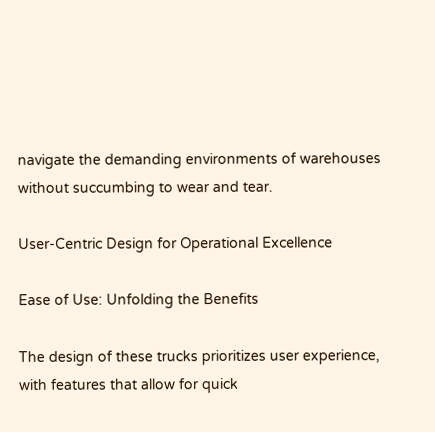navigate the demanding environments of warehouses without succumbing to wear and tear.

User-Centric Design for Operational Excellence

Ease of Use: Unfolding the Benefits

The design of these trucks prioritizes user experience, with features that allow for quick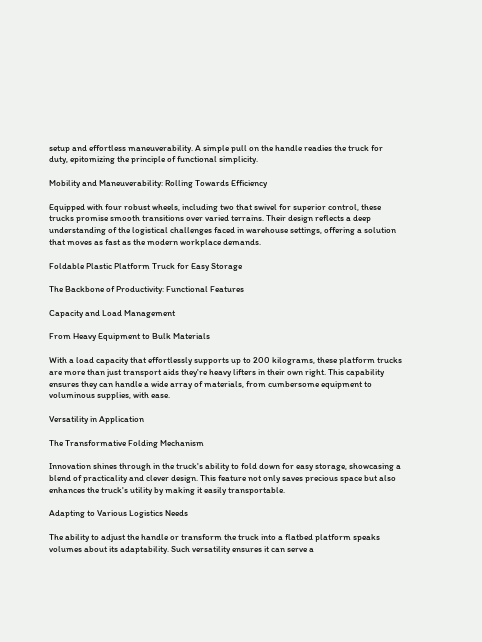setup and effortless maneuverability. A simple pull on the handle readies the truck for duty, epitomizing the principle of functional simplicity.

Mobility and Maneuverability: Rolling Towards Efficiency

Equipped with four robust wheels, including two that swivel for superior control, these trucks promise smooth transitions over varied terrains. Their design reflects a deep understanding of the logistical challenges faced in warehouse settings, offering a solution that moves as fast as the modern workplace demands.

Foldable Plastic Platform Truck for Easy Storage

The Backbone of Productivity: Functional Features

Capacity and Load Management

From Heavy Equipment to Bulk Materials

With a load capacity that effortlessly supports up to 200 kilograms, these platform trucks are more than just transport aids they're heavy lifters in their own right. This capability ensures they can handle a wide array of materials, from cumbersome equipment to voluminous supplies, with ease.

Versatility in Application

The Transformative Folding Mechanism

Innovation shines through in the truck's ability to fold down for easy storage, showcasing a blend of practicality and clever design. This feature not only saves precious space but also enhances the truck's utility by making it easily transportable.

Adapting to Various Logistics Needs

The ability to adjust the handle or transform the truck into a flatbed platform speaks volumes about its adaptability. Such versatility ensures it can serve a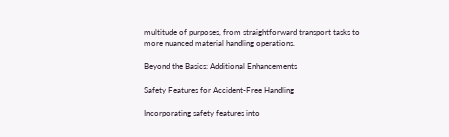multitude of purposes, from straightforward transport tasks to more nuanced material handling operations.

Beyond the Basics: Additional Enhancements

Safety Features for Accident-Free Handling

Incorporating safety features into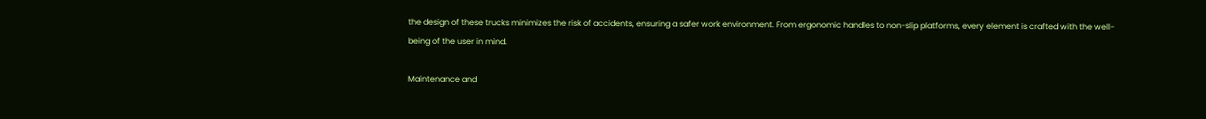the design of these trucks minimizes the risk of accidents, ensuring a safer work environment. From ergonomic handles to non-slip platforms, every element is crafted with the well-being of the user in mind.

Maintenance and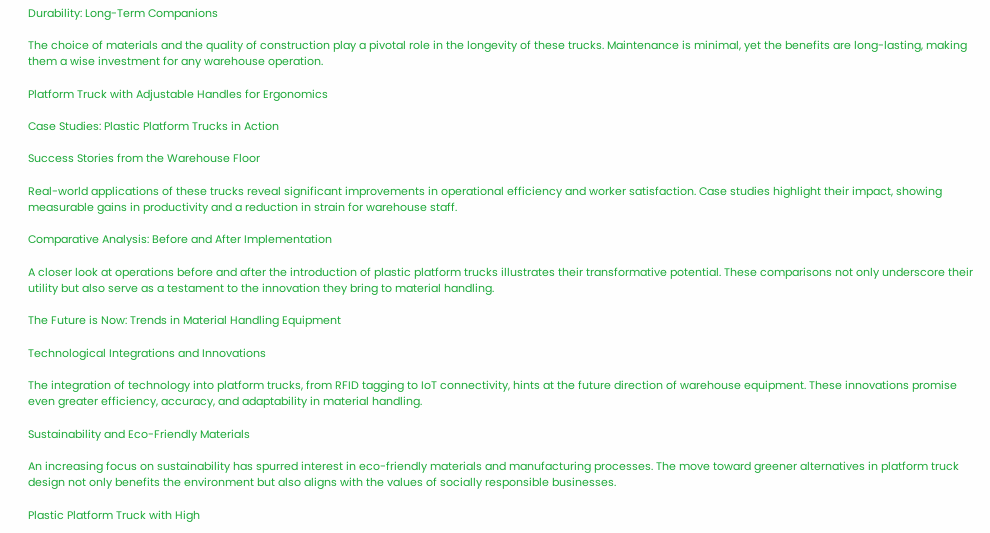Durability: Long-Term Companions

The choice of materials and the quality of construction play a pivotal role in the longevity of these trucks. Maintenance is minimal, yet the benefits are long-lasting, making them a wise investment for any warehouse operation.

Platform Truck with Adjustable Handles for Ergonomics

Case Studies: Plastic Platform Trucks in Action

Success Stories from the Warehouse Floor

Real-world applications of these trucks reveal significant improvements in operational efficiency and worker satisfaction. Case studies highlight their impact, showing measurable gains in productivity and a reduction in strain for warehouse staff.

Comparative Analysis: Before and After Implementation

A closer look at operations before and after the introduction of plastic platform trucks illustrates their transformative potential. These comparisons not only underscore their utility but also serve as a testament to the innovation they bring to material handling.

The Future is Now: Trends in Material Handling Equipment

Technological Integrations and Innovations

The integration of technology into platform trucks, from RFID tagging to IoT connectivity, hints at the future direction of warehouse equipment. These innovations promise even greater efficiency, accuracy, and adaptability in material handling.

Sustainability and Eco-Friendly Materials

An increasing focus on sustainability has spurred interest in eco-friendly materials and manufacturing processes. The move toward greener alternatives in platform truck design not only benefits the environment but also aligns with the values of socially responsible businesses.

Plastic Platform Truck with High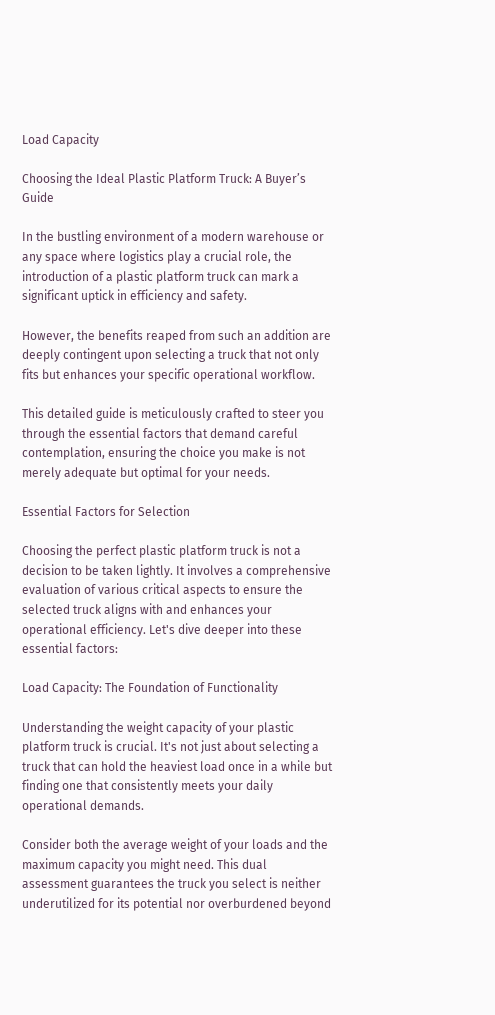Load Capacity

Choosing the Ideal Plastic Platform Truck: A Buyer’s Guide

In the bustling environment of a modern warehouse or any space where logistics play a crucial role, the introduction of a plastic platform truck can mark a significant uptick in efficiency and safety.

However, the benefits reaped from such an addition are deeply contingent upon selecting a truck that not only fits but enhances your specific operational workflow.

This detailed guide is meticulously crafted to steer you through the essential factors that demand careful contemplation, ensuring the choice you make is not merely adequate but optimal for your needs.

Essential Factors for Selection

Choosing the perfect plastic platform truck is not a decision to be taken lightly. It involves a comprehensive evaluation of various critical aspects to ensure the selected truck aligns with and enhances your operational efficiency. Let's dive deeper into these essential factors:

Load Capacity: The Foundation of Functionality

Understanding the weight capacity of your plastic platform truck is crucial. It's not just about selecting a truck that can hold the heaviest load once in a while but finding one that consistently meets your daily operational demands.

Consider both the average weight of your loads and the maximum capacity you might need. This dual assessment guarantees the truck you select is neither underutilized for its potential nor overburdened beyond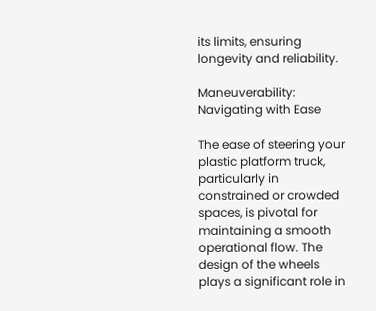its limits, ensuring longevity and reliability.

Maneuverability: Navigating with Ease

The ease of steering your plastic platform truck, particularly in constrained or crowded spaces, is pivotal for maintaining a smooth operational flow. The design of the wheels plays a significant role in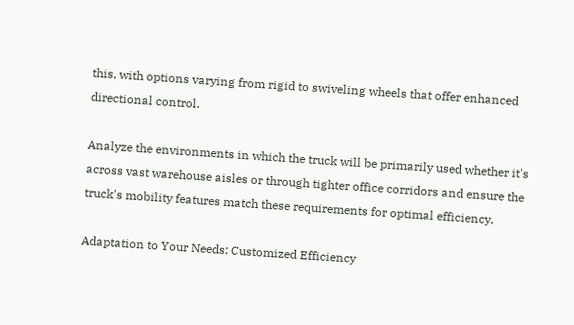this, with options varying from rigid to swiveling wheels that offer enhanced directional control.

Analyze the environments in which the truck will be primarily used whether it's across vast warehouse aisles or through tighter office corridors and ensure the truck's mobility features match these requirements for optimal efficiency.

Adaptation to Your Needs: Customized Efficiency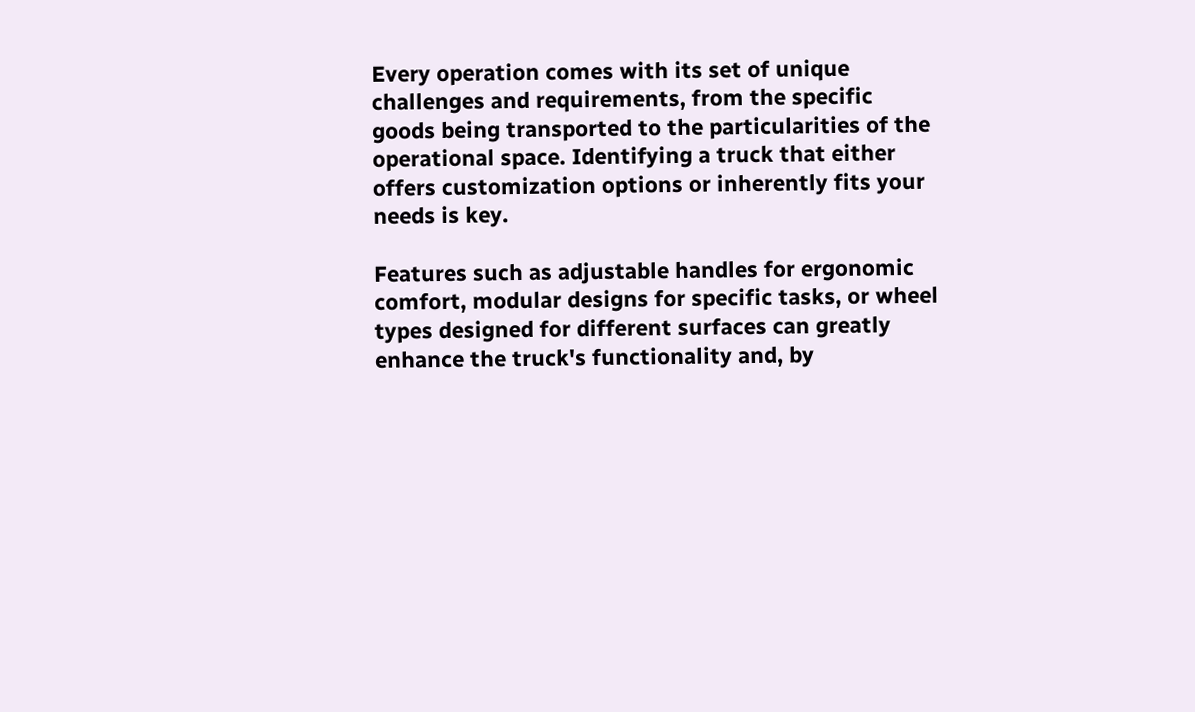Every operation comes with its set of unique challenges and requirements, from the specific goods being transported to the particularities of the operational space. Identifying a truck that either offers customization options or inherently fits your needs is key.

Features such as adjustable handles for ergonomic comfort, modular designs for specific tasks, or wheel types designed for different surfaces can greatly enhance the truck's functionality and, by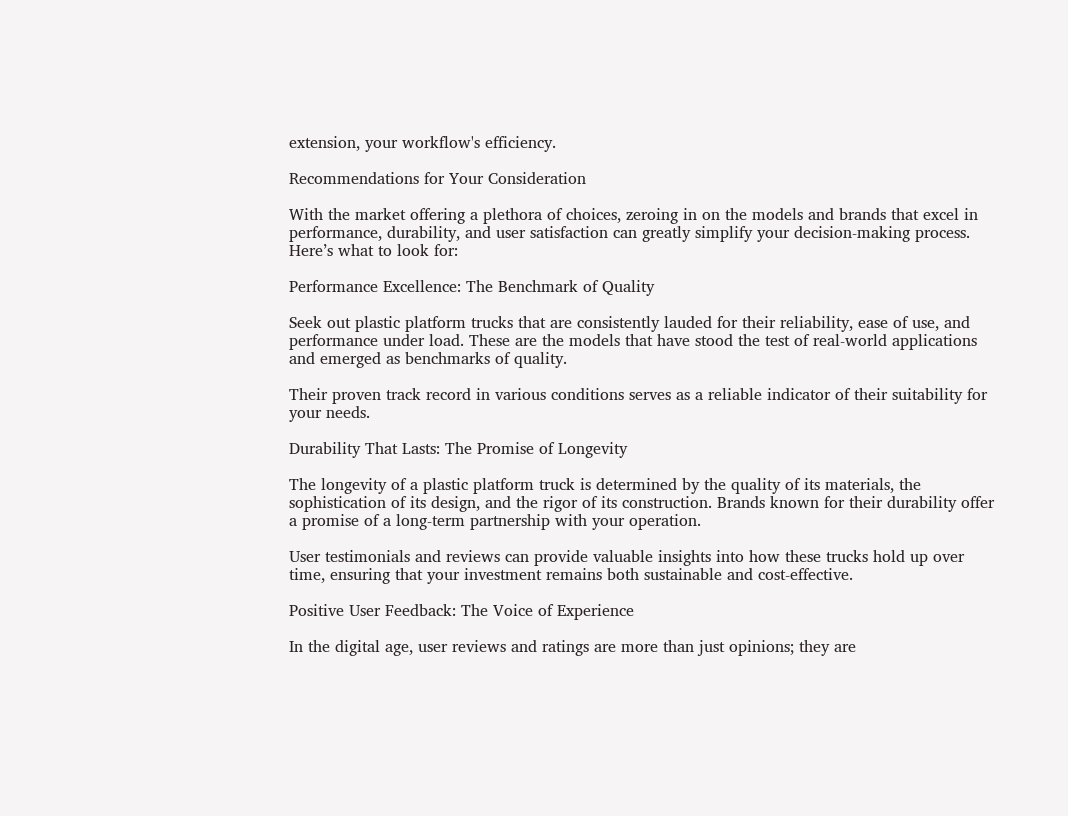extension, your workflow's efficiency.

Recommendations for Your Consideration

With the market offering a plethora of choices, zeroing in on the models and brands that excel in performance, durability, and user satisfaction can greatly simplify your decision-making process. Here’s what to look for:

Performance Excellence: The Benchmark of Quality

Seek out plastic platform trucks that are consistently lauded for their reliability, ease of use, and performance under load. These are the models that have stood the test of real-world applications and emerged as benchmarks of quality.

Their proven track record in various conditions serves as a reliable indicator of their suitability for your needs.

Durability That Lasts: The Promise of Longevity

The longevity of a plastic platform truck is determined by the quality of its materials, the sophistication of its design, and the rigor of its construction. Brands known for their durability offer a promise of a long-term partnership with your operation.

User testimonials and reviews can provide valuable insights into how these trucks hold up over time, ensuring that your investment remains both sustainable and cost-effective.

Positive User Feedback: The Voice of Experience

In the digital age, user reviews and ratings are more than just opinions; they are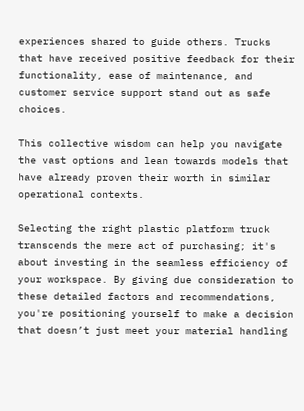experiences shared to guide others. Trucks that have received positive feedback for their functionality, ease of maintenance, and customer service support stand out as safe choices.

This collective wisdom can help you navigate the vast options and lean towards models that have already proven their worth in similar operational contexts.

Selecting the right plastic platform truck transcends the mere act of purchasing; it's about investing in the seamless efficiency of your workspace. By giving due consideration to these detailed factors and recommendations, you're positioning yourself to make a decision that doesn’t just meet your material handling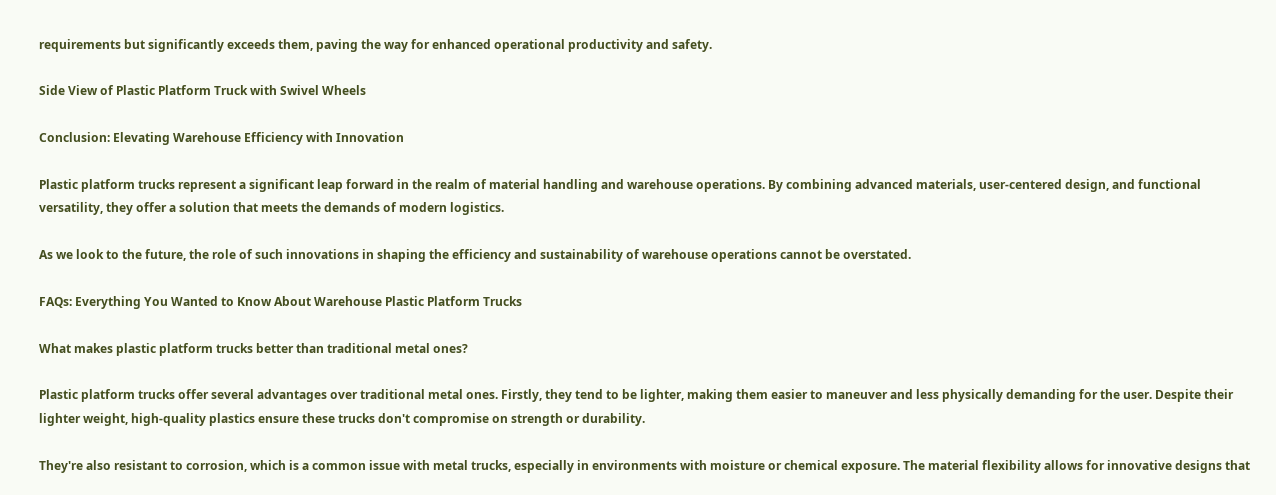requirements but significantly exceeds them, paving the way for enhanced operational productivity and safety.

Side View of Plastic Platform Truck with Swivel Wheels

Conclusion: Elevating Warehouse Efficiency with Innovation

Plastic platform trucks represent a significant leap forward in the realm of material handling and warehouse operations. By combining advanced materials, user-centered design, and functional versatility, they offer a solution that meets the demands of modern logistics.

As we look to the future, the role of such innovations in shaping the efficiency and sustainability of warehouse operations cannot be overstated.

FAQs: Everything You Wanted to Know About Warehouse Plastic Platform Trucks

What makes plastic platform trucks better than traditional metal ones?

Plastic platform trucks offer several advantages over traditional metal ones. Firstly, they tend to be lighter, making them easier to maneuver and less physically demanding for the user. Despite their lighter weight, high-quality plastics ensure these trucks don't compromise on strength or durability.

They're also resistant to corrosion, which is a common issue with metal trucks, especially in environments with moisture or chemical exposure. The material flexibility allows for innovative designs that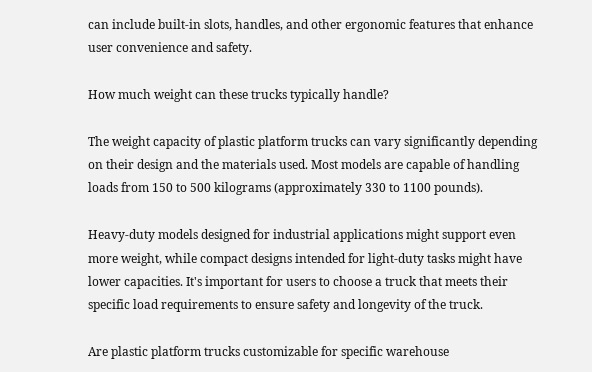can include built-in slots, handles, and other ergonomic features that enhance user convenience and safety.

How much weight can these trucks typically handle?

The weight capacity of plastic platform trucks can vary significantly depending on their design and the materials used. Most models are capable of handling loads from 150 to 500 kilograms (approximately 330 to 1100 pounds).

Heavy-duty models designed for industrial applications might support even more weight, while compact designs intended for light-duty tasks might have lower capacities. It's important for users to choose a truck that meets their specific load requirements to ensure safety and longevity of the truck.

Are plastic platform trucks customizable for specific warehouse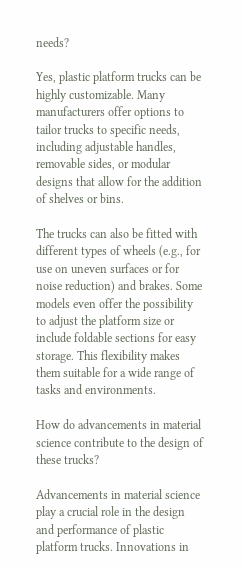needs?

Yes, plastic platform trucks can be highly customizable. Many manufacturers offer options to tailor trucks to specific needs, including adjustable handles, removable sides, or modular designs that allow for the addition of shelves or bins.

The trucks can also be fitted with different types of wheels (e.g., for use on uneven surfaces or for noise reduction) and brakes. Some models even offer the possibility to adjust the platform size or include foldable sections for easy storage. This flexibility makes them suitable for a wide range of tasks and environments.

How do advancements in material science contribute to the design of these trucks?

Advancements in material science play a crucial role in the design and performance of plastic platform trucks. Innovations in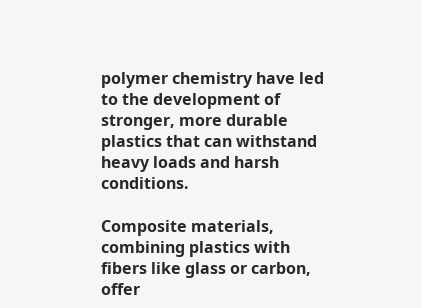polymer chemistry have led to the development of stronger, more durable plastics that can withstand heavy loads and harsh conditions.

Composite materials, combining plastics with fibers like glass or carbon, offer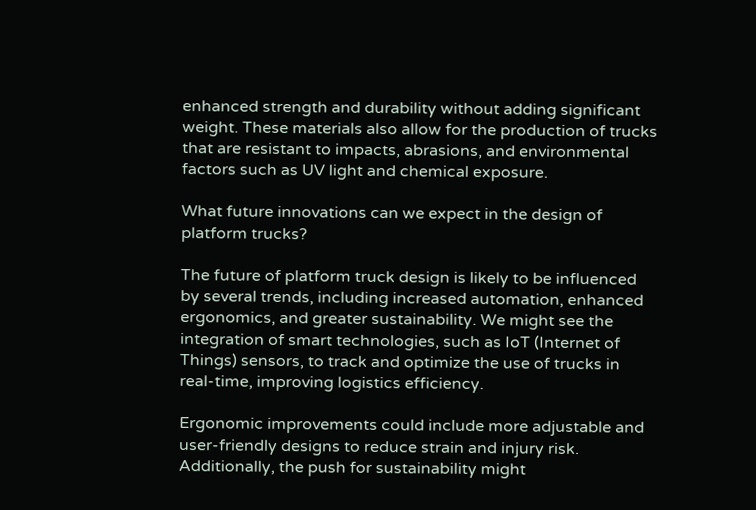enhanced strength and durability without adding significant weight. These materials also allow for the production of trucks that are resistant to impacts, abrasions, and environmental factors such as UV light and chemical exposure.

What future innovations can we expect in the design of platform trucks?

The future of platform truck design is likely to be influenced by several trends, including increased automation, enhanced ergonomics, and greater sustainability. We might see the integration of smart technologies, such as IoT (Internet of Things) sensors, to track and optimize the use of trucks in real-time, improving logistics efficiency.

Ergonomic improvements could include more adjustable and user-friendly designs to reduce strain and injury risk. Additionally, the push for sustainability might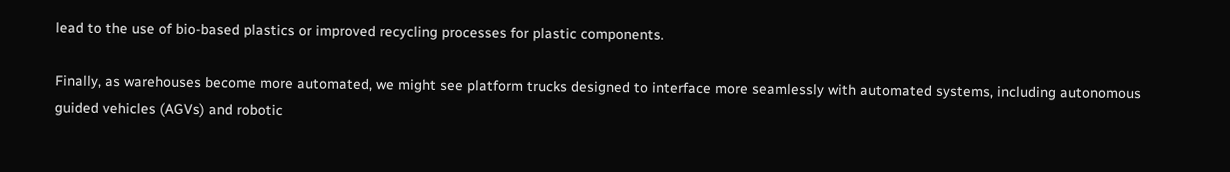lead to the use of bio-based plastics or improved recycling processes for plastic components.

Finally, as warehouses become more automated, we might see platform trucks designed to interface more seamlessly with automated systems, including autonomous guided vehicles (AGVs) and robotic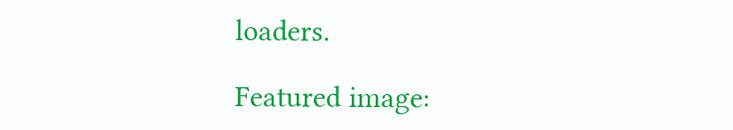loaders.

Featured image: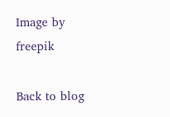Image by freepik

Back to blog